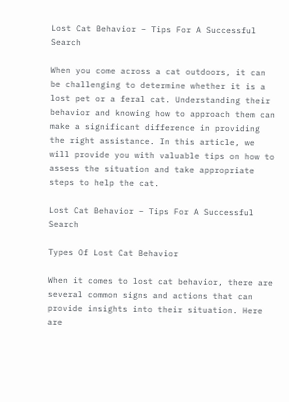Lost Cat Behavior – Tips For A Successful Search

When you come across a cat outdoors, it can be challenging to determine whether it is a lost pet or a feral cat. Understanding their behavior and knowing how to approach them can make a significant difference in providing the right assistance. In this article, we will provide you with valuable tips on how to assess the situation and take appropriate steps to help the cat.

Lost Cat Behavior – Tips For A Successful Search

Types Of Lost Cat Behavior

When it comes to lost cat behavior, there are several common signs and actions that can provide insights into their situation. Here are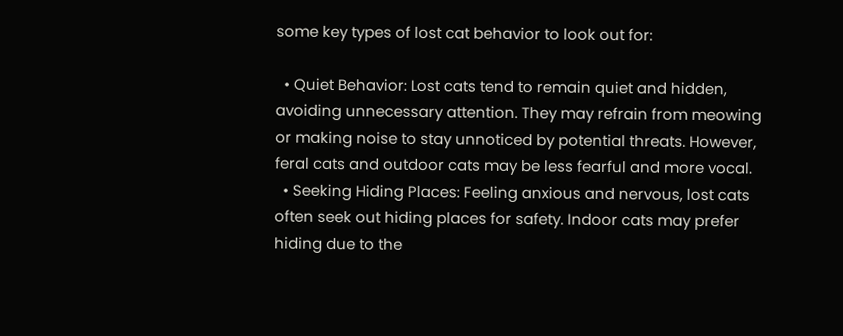some key types of lost cat behavior to look out for:

  • Quiet Behavior: Lost cats tend to remain quiet and hidden, avoiding unnecessary attention. They may refrain from meowing or making noise to stay unnoticed by potential threats. However, feral cats and outdoor cats may be less fearful and more vocal.
  • Seeking Hiding Places: Feeling anxious and nervous, lost cats often seek out hiding places for safety. Indoor cats may prefer hiding due to the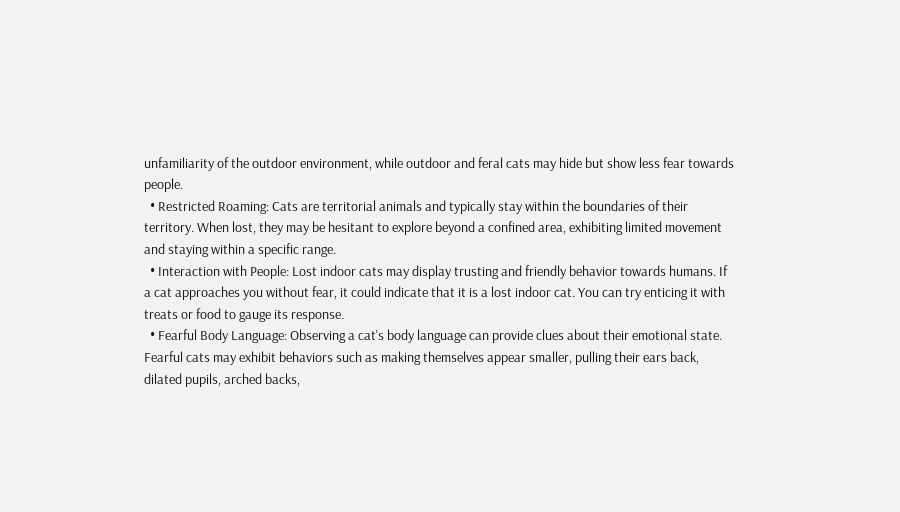unfamiliarity of the outdoor environment, while outdoor and feral cats may hide but show less fear towards people.
  • Restricted Roaming: Cats are territorial animals and typically stay within the boundaries of their territory. When lost, they may be hesitant to explore beyond a confined area, exhibiting limited movement and staying within a specific range.
  • Interaction with People: Lost indoor cats may display trusting and friendly behavior towards humans. If a cat approaches you without fear, it could indicate that it is a lost indoor cat. You can try enticing it with treats or food to gauge its response.
  • Fearful Body Language: Observing a cat's body language can provide clues about their emotional state. Fearful cats may exhibit behaviors such as making themselves appear smaller, pulling their ears back, dilated pupils, arched backs,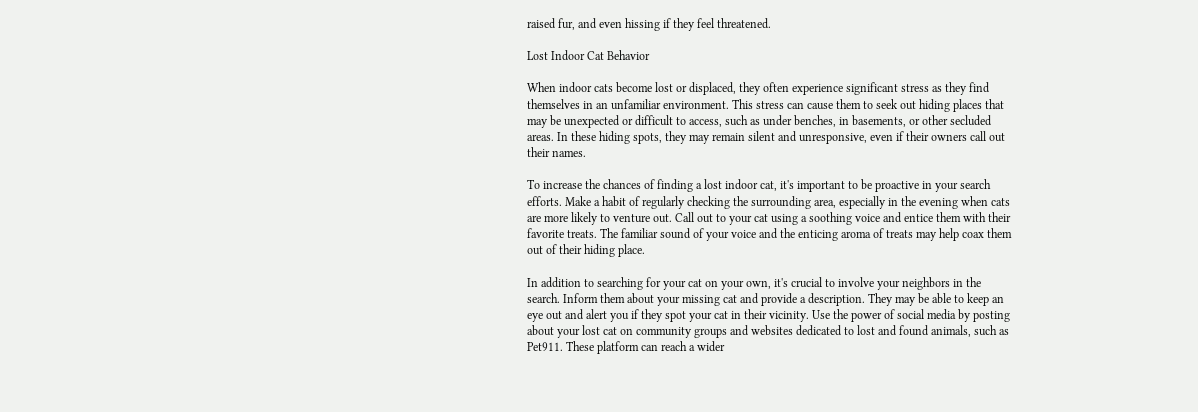raised fur, and even hissing if they feel threatened.

Lost Indoor Cat Behavior

When indoor cats become lost or displaced, they often experience significant stress as they find themselves in an unfamiliar environment. This stress can cause them to seek out hiding places that may be unexpected or difficult to access, such as under benches, in basements, or other secluded areas. In these hiding spots, they may remain silent and unresponsive, even if their owners call out their names.

To increase the chances of finding a lost indoor cat, it's important to be proactive in your search efforts. Make a habit of regularly checking the surrounding area, especially in the evening when cats are more likely to venture out. Call out to your cat using a soothing voice and entice them with their favorite treats. The familiar sound of your voice and the enticing aroma of treats may help coax them out of their hiding place.

In addition to searching for your cat on your own, it's crucial to involve your neighbors in the search. Inform them about your missing cat and provide a description. They may be able to keep an eye out and alert you if they spot your cat in their vicinity. Use the power of social media by posting about your lost cat on community groups and websites dedicated to lost and found animals, such as Pet911. These platform can reach a wider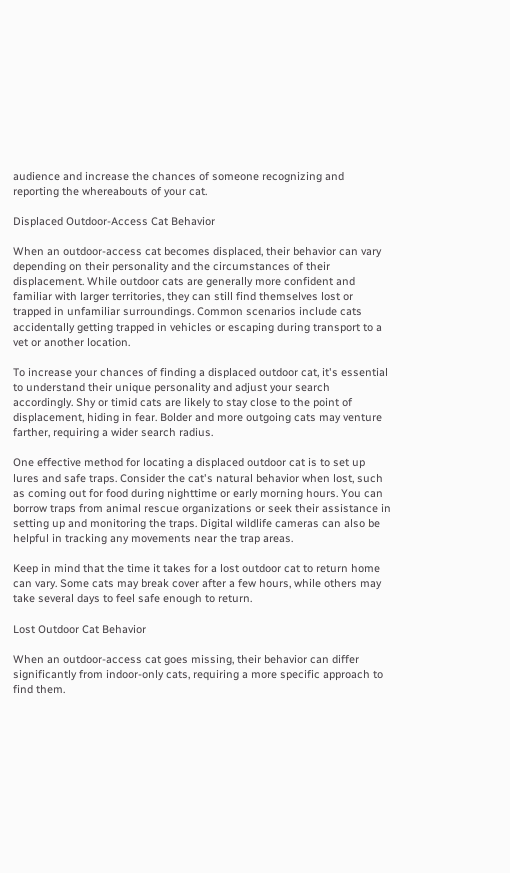audience and increase the chances of someone recognizing and reporting the whereabouts of your cat.

Displaced Outdoor-Access Cat Behavior

When an outdoor-access cat becomes displaced, their behavior can vary depending on their personality and the circumstances of their displacement. While outdoor cats are generally more confident and familiar with larger territories, they can still find themselves lost or trapped in unfamiliar surroundings. Common scenarios include cats accidentally getting trapped in vehicles or escaping during transport to a vet or another location.

To increase your chances of finding a displaced outdoor cat, it's essential to understand their unique personality and adjust your search accordingly. Shy or timid cats are likely to stay close to the point of displacement, hiding in fear. Bolder and more outgoing cats may venture farther, requiring a wider search radius.

One effective method for locating a displaced outdoor cat is to set up lures and safe traps. Consider the cat's natural behavior when lost, such as coming out for food during nighttime or early morning hours. You can borrow traps from animal rescue organizations or seek their assistance in setting up and monitoring the traps. Digital wildlife cameras can also be helpful in tracking any movements near the trap areas.

Keep in mind that the time it takes for a lost outdoor cat to return home can vary. Some cats may break cover after a few hours, while others may take several days to feel safe enough to return.

Lost Outdoor Cat Behavior

When an outdoor-access cat goes missing, their behavior can differ significantly from indoor-only cats, requiring a more specific approach to find them.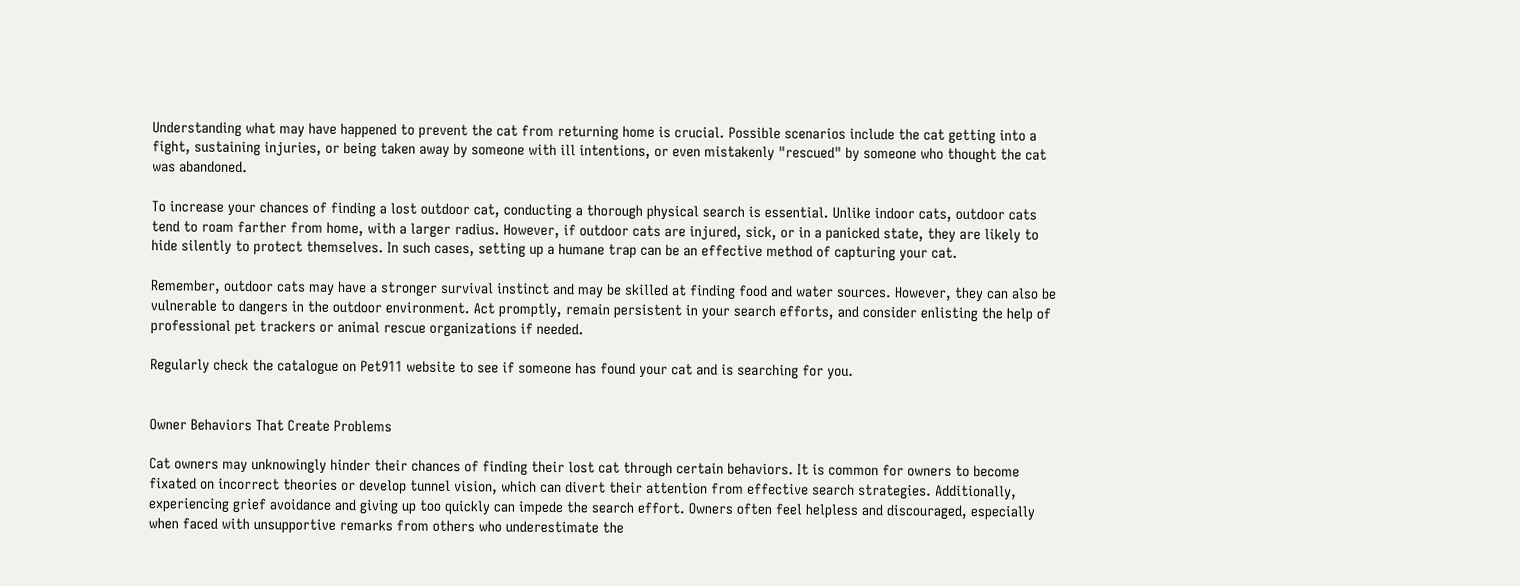Understanding what may have happened to prevent the cat from returning home is crucial. Possible scenarios include the cat getting into a fight, sustaining injuries, or being taken away by someone with ill intentions, or even mistakenly "rescued" by someone who thought the cat was abandoned.

To increase your chances of finding a lost outdoor cat, conducting a thorough physical search is essential. Unlike indoor cats, outdoor cats tend to roam farther from home, with a larger radius. However, if outdoor cats are injured, sick, or in a panicked state, they are likely to hide silently to protect themselves. In such cases, setting up a humane trap can be an effective method of capturing your cat.

Remember, outdoor cats may have a stronger survival instinct and may be skilled at finding food and water sources. However, they can also be vulnerable to dangers in the outdoor environment. Act promptly, remain persistent in your search efforts, and consider enlisting the help of professional pet trackers or animal rescue organizations if needed.

Regularly check the catalogue on Pet911 website to see if someone has found your cat and is searching for you.


Owner Behaviors That Create Problems

Cat owners may unknowingly hinder their chances of finding their lost cat through certain behaviors. It is common for owners to become fixated on incorrect theories or develop tunnel vision, which can divert their attention from effective search strategies. Additionally, experiencing grief avoidance and giving up too quickly can impede the search effort. Owners often feel helpless and discouraged, especially when faced with unsupportive remarks from others who underestimate the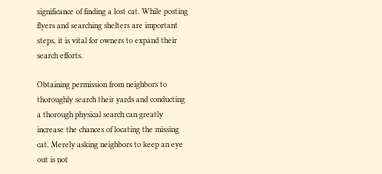significance of finding a lost cat. While posting flyers and searching shelters are important steps, it is vital for owners to expand their search efforts.

Obtaining permission from neighbors to thoroughly search their yards and conducting a thorough physical search can greatly increase the chances of locating the missing cat. Merely asking neighbors to keep an eye out is not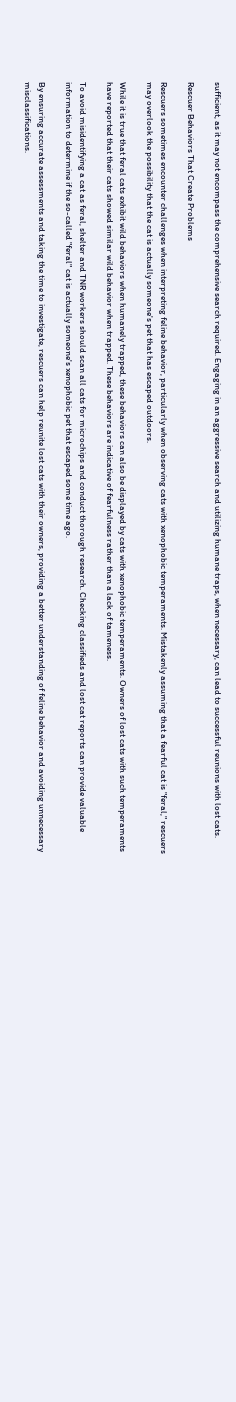sufficient, as it may not encompass the comprehensive search required. Engaging in an aggressive search and utilizing humane traps, when necessary, can lead to successful reunions with lost cats.

Rescuer Behaviors That Create Problems

Rescuers sometimes encounter challenges when interpreting feline behavior, particularly when observing cats with xenophobic temperaments. Mistakenly assuming that a fearful cat is "feral," rescuers may overlook the possibility that the cat is actually someone's pet that has escaped outdoors.

While it is true that feral cats exhibit wild behaviors when humanely trapped, these behaviors can also be displayed by cats with xenophobic temperaments. Owners of lost cats with such temperaments have reported that their cats showed similar wild behavior when trapped. These behaviors are indicative of fearfulness rather than a lack of tameness.

To avoid misidentifying a cat as feral, shelter and TNR workers should scan all cats for microchips and conduct thorough research. Checking classifieds and lost cat reports can provide valuable information to determine if the so-called "feral" cat is actually someone's xenophobic pet that escaped some time ago.

By ensuring accurate assessments and taking the time to investigate, rescuers can help reunite lost cats with their owners, providing a better understanding of feline behavior and avoiding unnecessary misclassifications.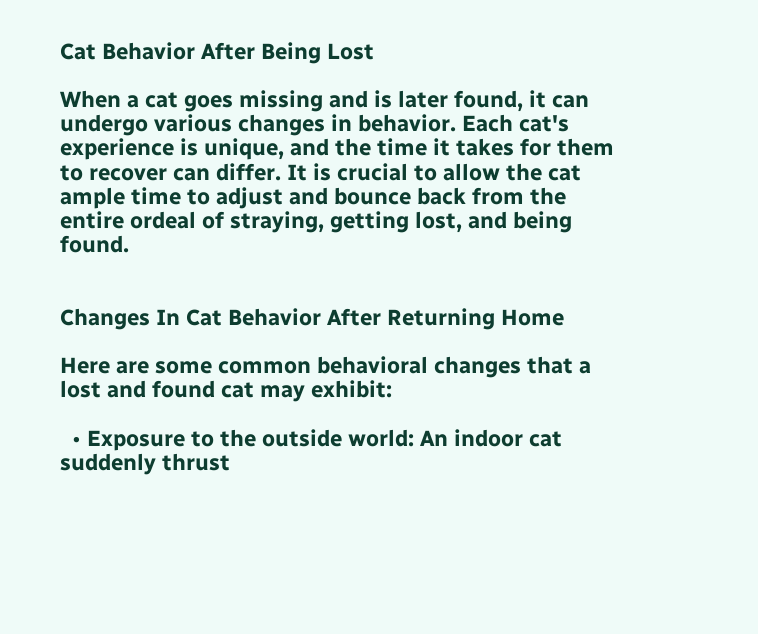Cat Behavior After Being Lost

When a cat goes missing and is later found, it can undergo various changes in behavior. Each cat's experience is unique, and the time it takes for them to recover can differ. It is crucial to allow the cat ample time to adjust and bounce back from the entire ordeal of straying, getting lost, and being found.


Changes In Cat Behavior After Returning Home

Here are some common behavioral changes that a lost and found cat may exhibit:

  • Exposure to the outside world: An indoor cat suddenly thrust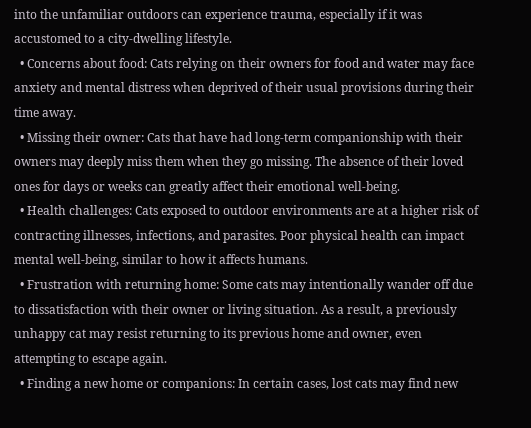into the unfamiliar outdoors can experience trauma, especially if it was accustomed to a city-dwelling lifestyle.
  • Concerns about food: Cats relying on their owners for food and water may face anxiety and mental distress when deprived of their usual provisions during their time away.
  • Missing their owner: Cats that have had long-term companionship with their owners may deeply miss them when they go missing. The absence of their loved ones for days or weeks can greatly affect their emotional well-being.
  • Health challenges: Cats exposed to outdoor environments are at a higher risk of contracting illnesses, infections, and parasites. Poor physical health can impact mental well-being, similar to how it affects humans.
  • Frustration with returning home: Some cats may intentionally wander off due to dissatisfaction with their owner or living situation. As a result, a previously unhappy cat may resist returning to its previous home and owner, even attempting to escape again.
  • Finding a new home or companions: In certain cases, lost cats may find new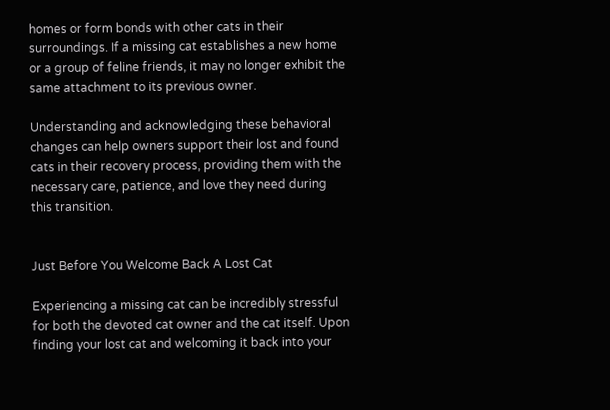homes or form bonds with other cats in their surroundings. If a missing cat establishes a new home or a group of feline friends, it may no longer exhibit the same attachment to its previous owner.

Understanding and acknowledging these behavioral changes can help owners support their lost and found cats in their recovery process, providing them with the necessary care, patience, and love they need during this transition.


Just Before You Welcome Back A Lost Cat

Experiencing a missing cat can be incredibly stressful for both the devoted cat owner and the cat itself. Upon finding your lost cat and welcoming it back into your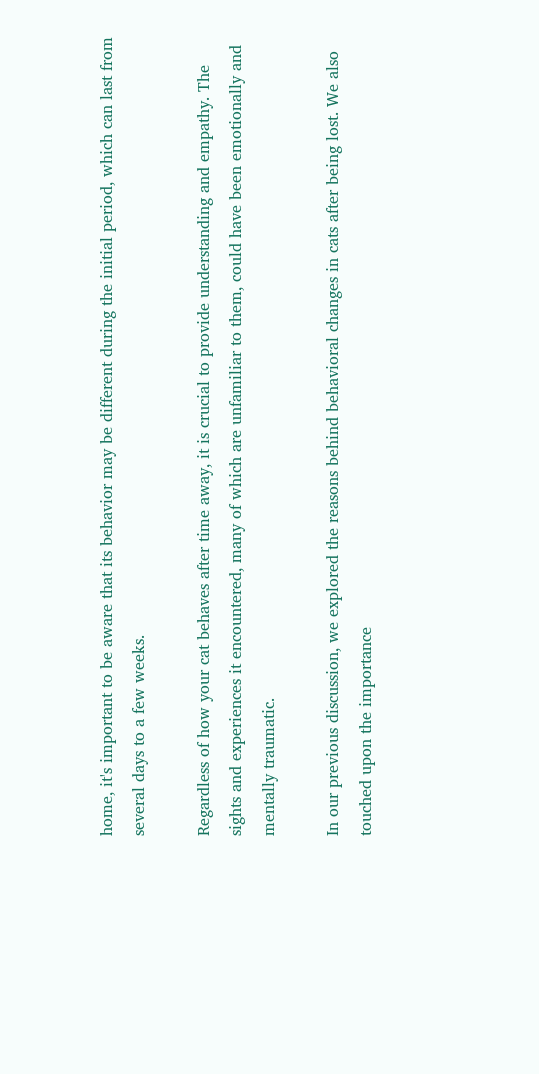home, it's important to be aware that its behavior may be different during the initial period, which can last from several days to a few weeks.

Regardless of how your cat behaves after time away, it is crucial to provide understanding and empathy. The sights and experiences it encountered, many of which are unfamiliar to them, could have been emotionally and mentally traumatic.

In our previous discussion, we explored the reasons behind behavioral changes in cats after being lost. We also touched upon the importance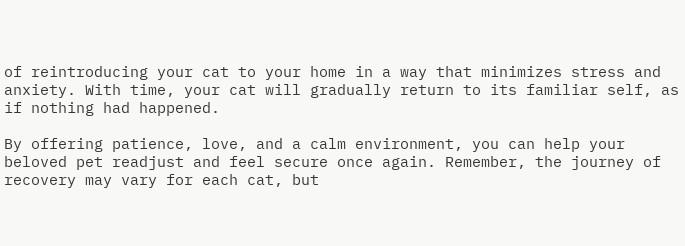of reintroducing your cat to your home in a way that minimizes stress and anxiety. With time, your cat will gradually return to its familiar self, as if nothing had happened.

By offering patience, love, and a calm environment, you can help your beloved pet readjust and feel secure once again. Remember, the journey of recovery may vary for each cat, but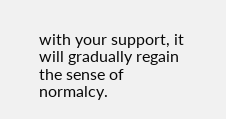with your support, it will gradually regain the sense of normalcy.